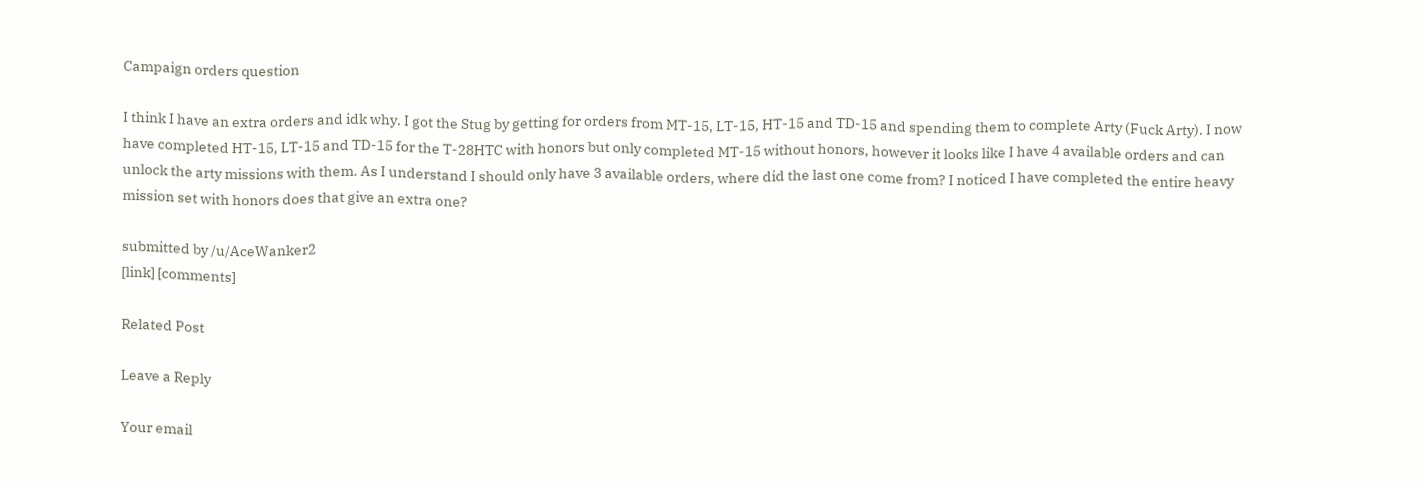Campaign orders question

I think I have an extra orders and idk why. I got the Stug by getting for orders from MT-15, LT-15, HT-15 and TD-15 and spending them to complete Arty (Fuck Arty). I now have completed HT-15, LT-15 and TD-15 for the T-28HTC with honors but only completed MT-15 without honors, however it looks like I have 4 available orders and can unlock the arty missions with them. As I understand I should only have 3 available orders, where did the last one come from? I noticed I have completed the entire heavy mission set with honors does that give an extra one?

submitted by /u/AceWanker2
[link] [comments]

Related Post

Leave a Reply

Your email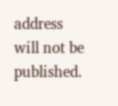address will not be published.